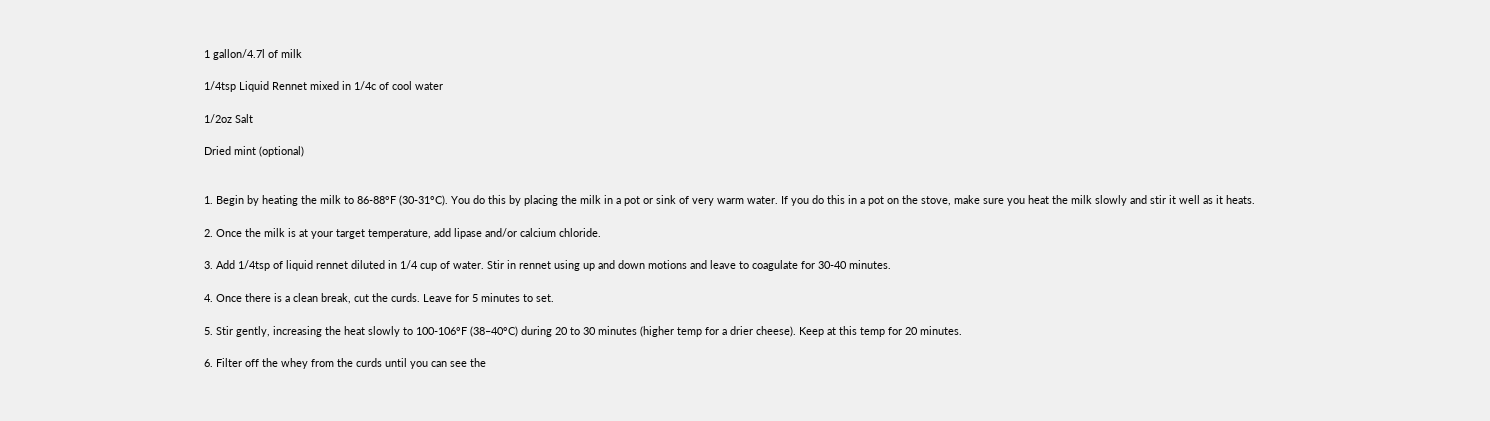1 gallon/4.7l of milk

1/4tsp Liquid Rennet mixed in 1/4c of cool water

1/2oz Salt

Dried mint (optional)


1. Begin by heating the milk to 86-88°F (30-31°C). You do this by placing the milk in a pot or sink of very warm water. If you do this in a pot on the stove, make sure you heat the milk slowly and stir it well as it heats.

2. Once the milk is at your target temperature, add lipase and/or calcium chloride.

3. Add 1/4tsp of liquid rennet diluted in 1/4 cup of water. Stir in rennet using up and down motions and leave to coagulate for 30-40 minutes.

4. Once there is a clean break, cut the curds. Leave for 5 minutes to set.

5. Stir gently, increasing the heat slowly to 100-106°F (38–40°C) during 20 to 30 minutes (higher temp for a drier cheese). Keep at this temp for 20 minutes.

6. Filter off the whey from the curds until you can see the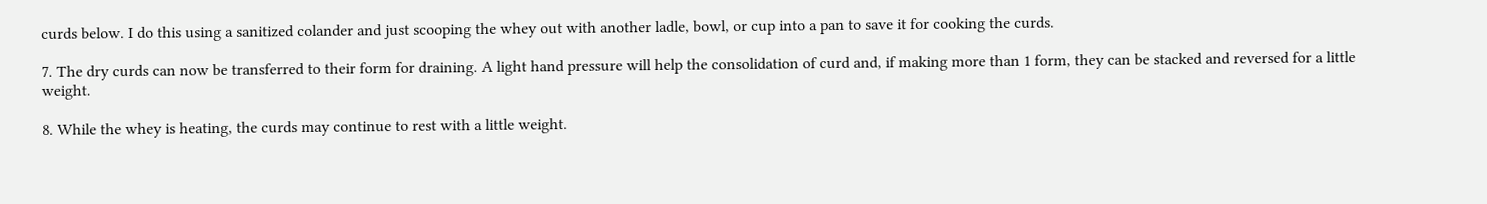curds below. I do this using a sanitized colander and just scooping the whey out with another ladle, bowl, or cup into a pan to save it for cooking the curds.

7. The dry curds can now be transferred to their form for draining. A light hand pressure will help the consolidation of curd and, if making more than 1 form, they can be stacked and reversed for a little weight.

8. While the whey is heating, the curds may continue to rest with a little weight.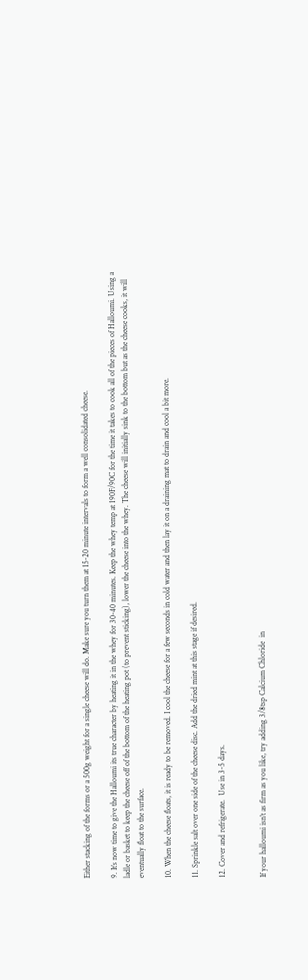Either stacking of the forms or a 500g weight for a single cheese will do. Make sure you turn them at 15-20 minute intervals to form a well consolidated cheese.

9. It’s now time to give the Halloumi its true character by heating it in the whey for 30-40 minutes. Keep the whey temp at 190F/90C for the time it takes to cook all of the pieces of Halloumi. Using a ladle or basket to keep the cheese off of the bottom of the heating pot (to prevent sticking), lower the cheese into the whey. The cheese will initially sink to the bottom but as the cheese cooks, it will eventually float to the surface.

10. When the cheese floats, it is ready to be removed. I cool the cheese for a few seconds in cold water and then lay it on a draining mat to drain and cool a bit more.

11. Sprinkle salt over one side of the cheese disc. Add the dried mint at this stage if desired.

12. Cover and refrigerate.  Use in 3-5 days.


If your halloumi isn’t as firm as you like, try adding 3/8tsp Calcium Chloride  in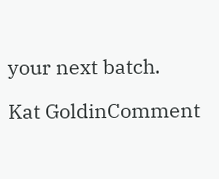your next batch.

Kat GoldinComment